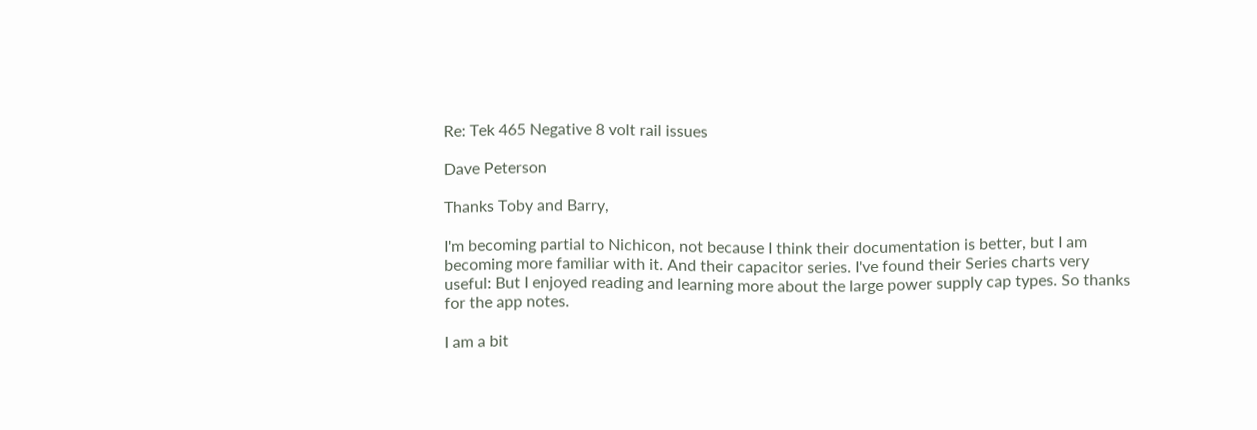Re: Tek 465 Negative 8 volt rail issues

Dave Peterson

Thanks Toby and Barry,

I'm becoming partial to Nichicon, not because I think their documentation is better, but I am becoming more familiar with it. And their capacitor series. I've found their Series charts very useful: But I enjoyed reading and learning more about the large power supply cap types. So thanks for the app notes.

I am a bit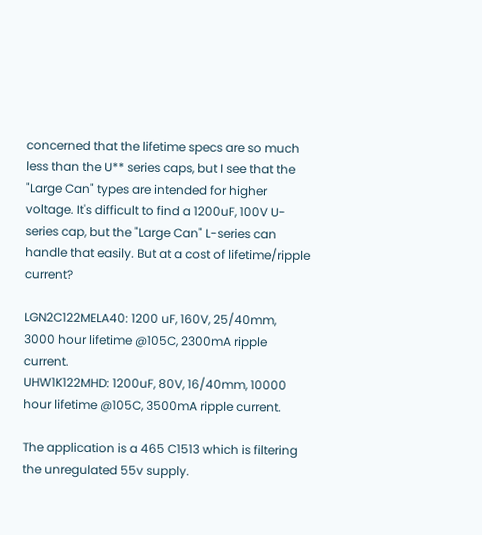concerned that the lifetime specs are so much less than the U** series caps, but I see that the "Large Can" types are intended for higher voltage. It's difficult to find a 1200uF, 100V U-series cap, but the "Large Can" L-series can handle that easily. But at a cost of lifetime/ripple current?

LGN2C122MELA40: 1200 uF, 160V, 25/40mm, 3000 hour lifetime @105C, 2300mA ripple current.
UHW1K122MHD: 1200uF, 80V, 16/40mm, 10000 hour lifetime @105C, 3500mA ripple current.

The application is a 465 C1513 which is filtering the unregulated 55v supply.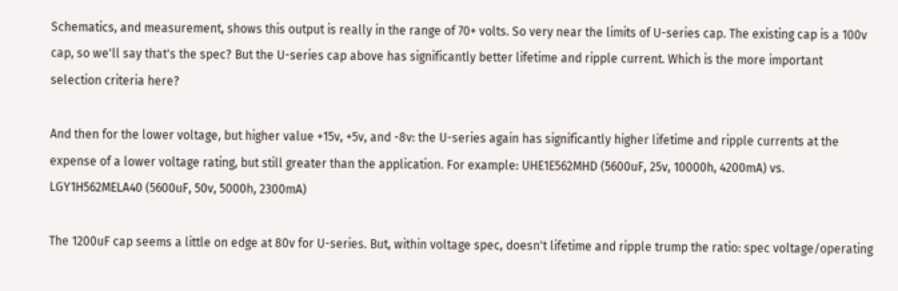Schematics, and measurement, shows this output is really in the range of 70+ volts. So very near the limits of U-series cap. The existing cap is a 100v cap, so we'll say that's the spec? But the U-series cap above has significantly better lifetime and ripple current. Which is the more important selection criteria here?

And then for the lower voltage, but higher value +15v, +5v, and -8v: the U-series again has significantly higher lifetime and ripple currents at the expense of a lower voltage rating, but still greater than the application. For example: UHE1E562MHD (5600uF, 25v, 10000h, 4200mA) vs. LGY1H562MELA40 (5600uF, 50v, 5000h, 2300mA)

The 1200uF cap seems a little on edge at 80v for U-series. But, within voltage spec, doesn't lifetime and ripple trump the ratio: spec voltage/operating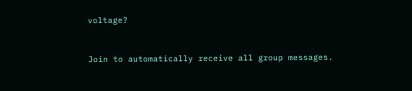voltage?


Join to automatically receive all group messages.